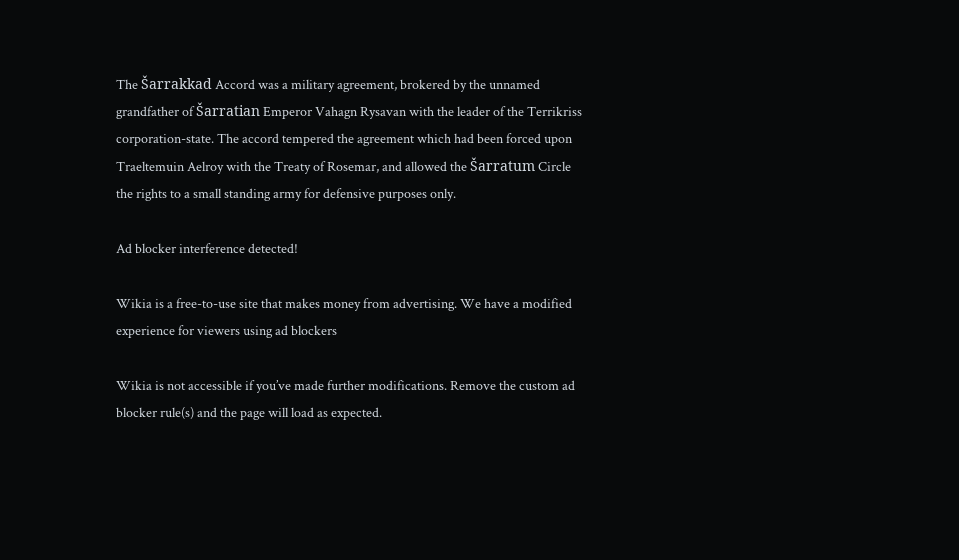The Šarrakkad Accord was a military agreement, brokered by the unnamed grandfather of Šarratian Emperor Vahagn Rysavan with the leader of the Terrikriss corporation-state. The accord tempered the agreement which had been forced upon Traeltemuin Aelroy with the Treaty of Rosemar, and allowed the Šarratum Circle the rights to a small standing army for defensive purposes only.

Ad blocker interference detected!

Wikia is a free-to-use site that makes money from advertising. We have a modified experience for viewers using ad blockers

Wikia is not accessible if you’ve made further modifications. Remove the custom ad blocker rule(s) and the page will load as expected.